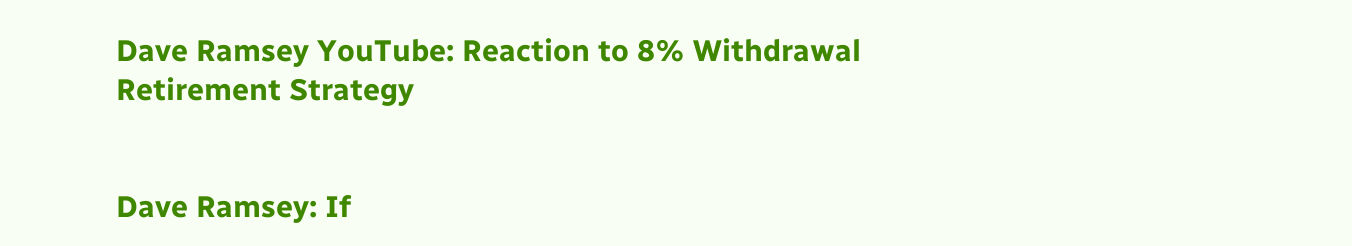Dave Ramsey YouTube: Reaction to 8% Withdrawal Retirement Strategy


Dave Ramsey: If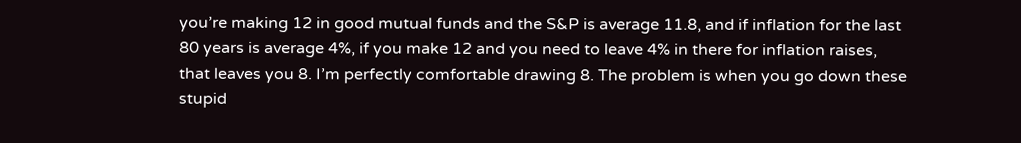you’re making 12 in good mutual funds and the S&P is average 11.8, and if inflation for the last 80 years is average 4%, if you make 12 and you need to leave 4% in there for inflation raises, that leaves you 8. I’m perfectly comfortable drawing 8. The problem is when you go down these stupid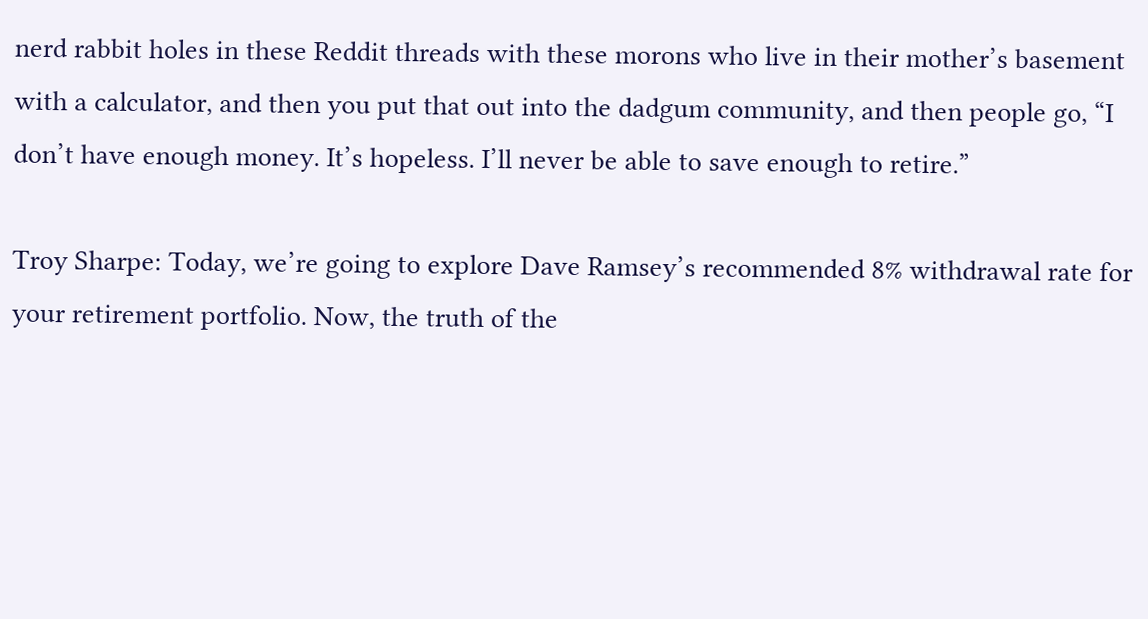nerd rabbit holes in these Reddit threads with these morons who live in their mother’s basement with a calculator, and then you put that out into the dadgum community, and then people go, “I don’t have enough money. It’s hopeless. I’ll never be able to save enough to retire.”

Troy Sharpe: Today, we’re going to explore Dave Ramsey’s recommended 8% withdrawal rate for your retirement portfolio. Now, the truth of the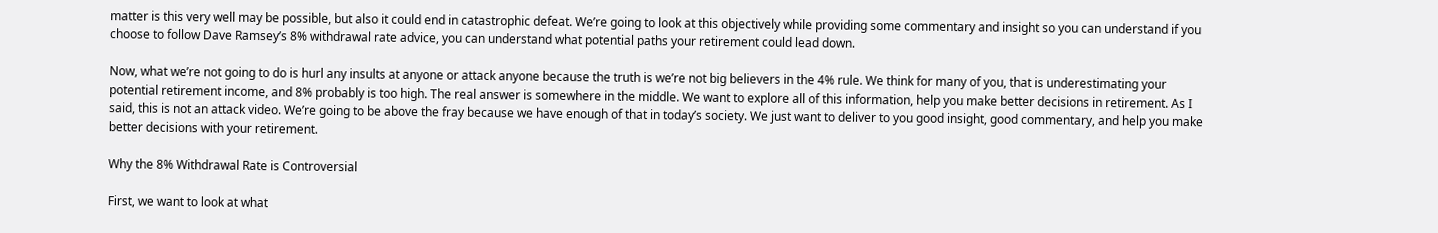matter is this very well may be possible, but also it could end in catastrophic defeat. We’re going to look at this objectively while providing some commentary and insight so you can understand if you choose to follow Dave Ramsey’s 8% withdrawal rate advice, you can understand what potential paths your retirement could lead down.

Now, what we’re not going to do is hurl any insults at anyone or attack anyone because the truth is we’re not big believers in the 4% rule. We think for many of you, that is underestimating your potential retirement income, and 8% probably is too high. The real answer is somewhere in the middle. We want to explore all of this information, help you make better decisions in retirement. As I said, this is not an attack video. We’re going to be above the fray because we have enough of that in today’s society. We just want to deliver to you good insight, good commentary, and help you make better decisions with your retirement.

Why the 8% Withdrawal Rate is Controversial

First, we want to look at what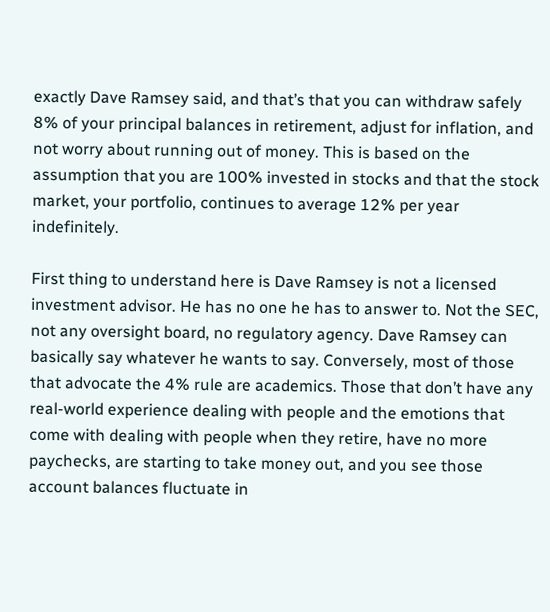exactly Dave Ramsey said, and that’s that you can withdraw safely 8% of your principal balances in retirement, adjust for inflation, and not worry about running out of money. This is based on the assumption that you are 100% invested in stocks and that the stock market, your portfolio, continues to average 12% per year indefinitely.

First thing to understand here is Dave Ramsey is not a licensed investment advisor. He has no one he has to answer to. Not the SEC, not any oversight board, no regulatory agency. Dave Ramsey can basically say whatever he wants to say. Conversely, most of those that advocate the 4% rule are academics. Those that don’t have any real-world experience dealing with people and the emotions that come with dealing with people when they retire, have no more paychecks, are starting to take money out, and you see those account balances fluctuate in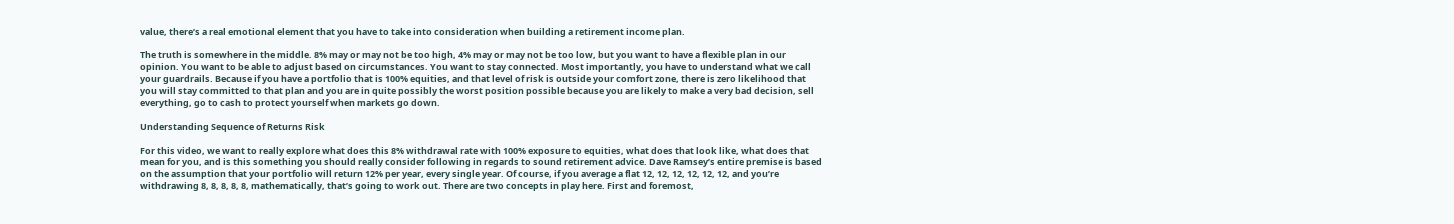value, there’s a real emotional element that you have to take into consideration when building a retirement income plan.

The truth is somewhere in the middle. 8% may or may not be too high, 4% may or may not be too low, but you want to have a flexible plan in our opinion. You want to be able to adjust based on circumstances. You want to stay connected. Most importantly, you have to understand what we call your guardrails. Because if you have a portfolio that is 100% equities, and that level of risk is outside your comfort zone, there is zero likelihood that you will stay committed to that plan and you are in quite possibly the worst position possible because you are likely to make a very bad decision, sell everything, go to cash to protect yourself when markets go down.

Understanding Sequence of Returns Risk

For this video, we want to really explore what does this 8% withdrawal rate with 100% exposure to equities, what does that look like, what does that mean for you, and is this something you should really consider following in regards to sound retirement advice. Dave Ramsey’s entire premise is based on the assumption that your portfolio will return 12% per year, every single year. Of course, if you average a flat 12, 12, 12, 12, 12, 12, and you’re withdrawing 8, 8, 8, 8, 8, mathematically, that’s going to work out. There are two concepts in play here. First and foremost,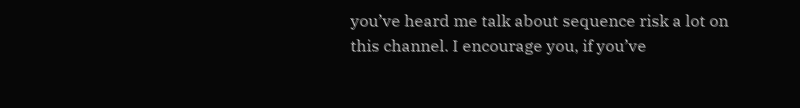you’ve heard me talk about sequence risk a lot on this channel. I encourage you, if you’ve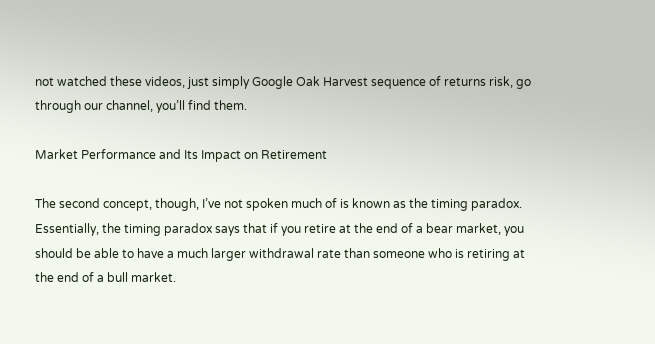not watched these videos, just simply Google Oak Harvest sequence of returns risk, go through our channel, you’ll find them.

Market Performance and Its Impact on Retirement

The second concept, though, I’ve not spoken much of is known as the timing paradox. Essentially, the timing paradox says that if you retire at the end of a bear market, you should be able to have a much larger withdrawal rate than someone who is retiring at the end of a bull market.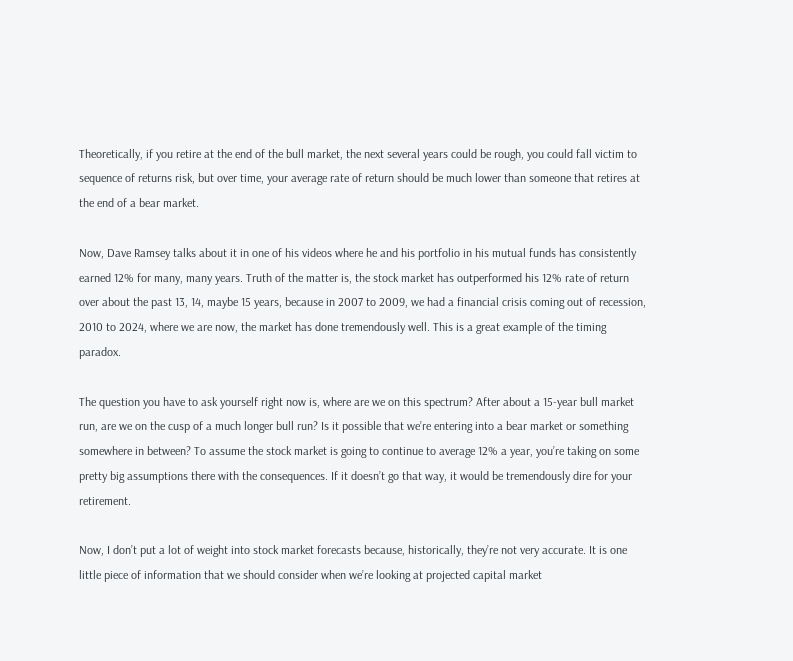Theoretically, if you retire at the end of the bull market, the next several years could be rough, you could fall victim to sequence of returns risk, but over time, your average rate of return should be much lower than someone that retires at the end of a bear market.

Now, Dave Ramsey talks about it in one of his videos where he and his portfolio in his mutual funds has consistently earned 12% for many, many years. Truth of the matter is, the stock market has outperformed his 12% rate of return over about the past 13, 14, maybe 15 years, because in 2007 to 2009, we had a financial crisis coming out of recession, 2010 to 2024, where we are now, the market has done tremendously well. This is a great example of the timing paradox.

The question you have to ask yourself right now is, where are we on this spectrum? After about a 15-year bull market run, are we on the cusp of a much longer bull run? Is it possible that we’re entering into a bear market or something somewhere in between? To assume the stock market is going to continue to average 12% a year, you’re taking on some pretty big assumptions there with the consequences. If it doesn’t go that way, it would be tremendously dire for your retirement.

Now, I don’t put a lot of weight into stock market forecasts because, historically, they’re not very accurate. It is one little piece of information that we should consider when we’re looking at projected capital market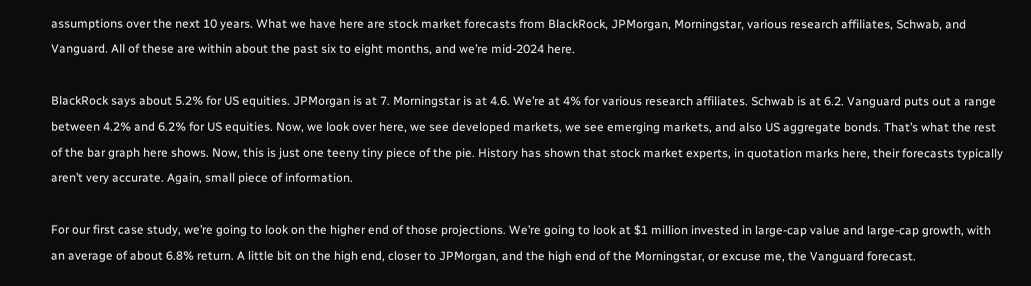assumptions over the next 10 years. What we have here are stock market forecasts from BlackRock, JPMorgan, Morningstar, various research affiliates, Schwab, and Vanguard. All of these are within about the past six to eight months, and we’re mid-2024 here.

BlackRock says about 5.2% for US equities. JPMorgan is at 7. Morningstar is at 4.6. We’re at 4% for various research affiliates. Schwab is at 6.2. Vanguard puts out a range between 4.2% and 6.2% for US equities. Now, we look over here, we see developed markets, we see emerging markets, and also US aggregate bonds. That’s what the rest of the bar graph here shows. Now, this is just one teeny tiny piece of the pie. History has shown that stock market experts, in quotation marks here, their forecasts typically aren’t very accurate. Again, small piece of information.

For our first case study, we’re going to look on the higher end of those projections. We’re going to look at $1 million invested in large-cap value and large-cap growth, with an average of about 6.8% return. A little bit on the high end, closer to JPMorgan, and the high end of the Morningstar, or excuse me, the Vanguard forecast.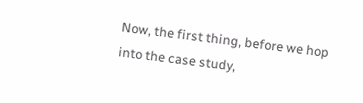Now, the first thing, before we hop into the case study,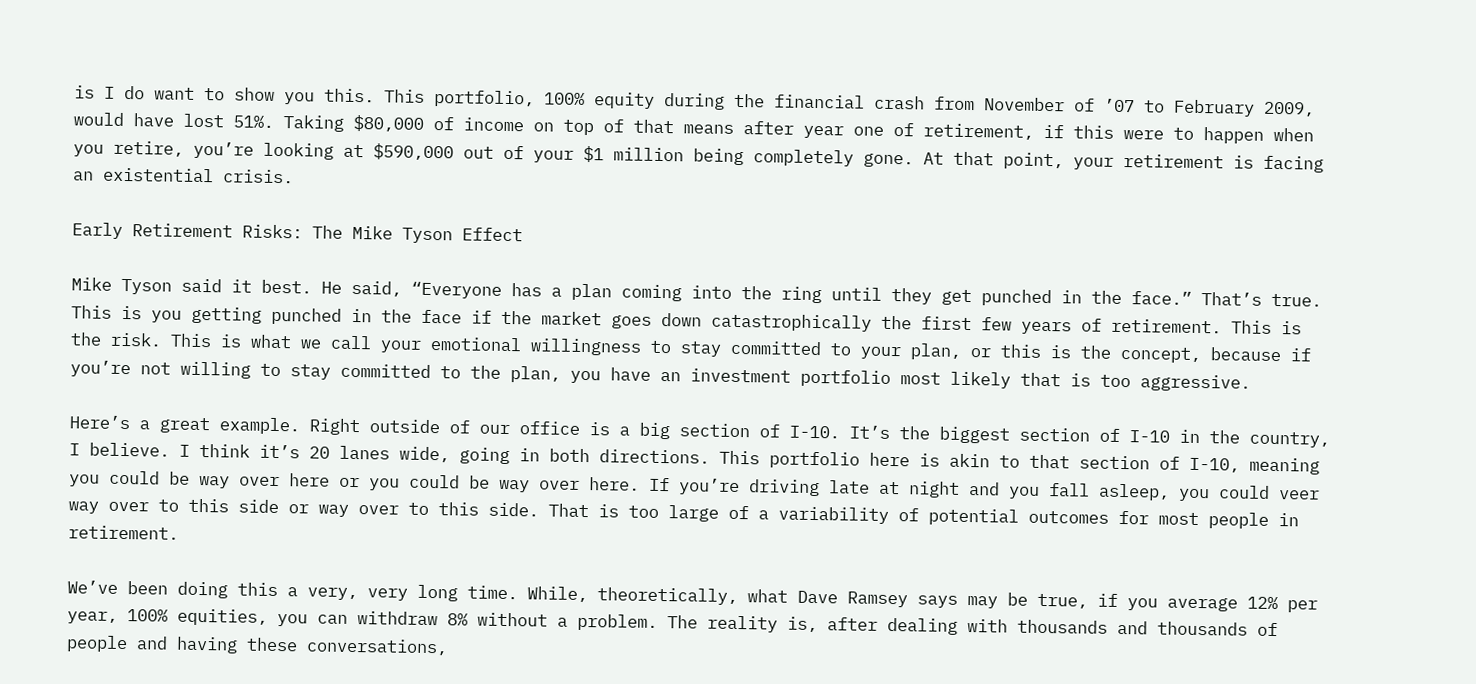is I do want to show you this. This portfolio, 100% equity during the financial crash from November of ’07 to February 2009, would have lost 51%. Taking $80,000 of income on top of that means after year one of retirement, if this were to happen when you retire, you’re looking at $590,000 out of your $1 million being completely gone. At that point, your retirement is facing an existential crisis.

Early Retirement Risks: The Mike Tyson Effect

Mike Tyson said it best. He said, “Everyone has a plan coming into the ring until they get punched in the face.” That’s true. This is you getting punched in the face if the market goes down catastrophically the first few years of retirement. This is the risk. This is what we call your emotional willingness to stay committed to your plan, or this is the concept, because if you’re not willing to stay committed to the plan, you have an investment portfolio most likely that is too aggressive.

Here’s a great example. Right outside of our office is a big section of I-10. It’s the biggest section of I-10 in the country, I believe. I think it’s 20 lanes wide, going in both directions. This portfolio here is akin to that section of I-10, meaning you could be way over here or you could be way over here. If you’re driving late at night and you fall asleep, you could veer way over to this side or way over to this side. That is too large of a variability of potential outcomes for most people in retirement.

We’ve been doing this a very, very long time. While, theoretically, what Dave Ramsey says may be true, if you average 12% per year, 100% equities, you can withdraw 8% without a problem. The reality is, after dealing with thousands and thousands of people and having these conversations,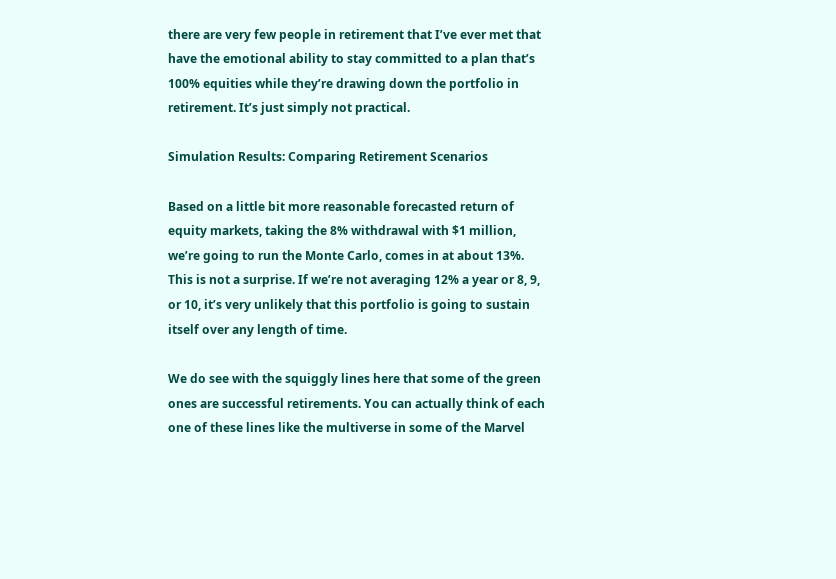there are very few people in retirement that I’ve ever met that have the emotional ability to stay committed to a plan that’s 100% equities while they’re drawing down the portfolio in retirement. It’s just simply not practical.

Simulation Results: Comparing Retirement Scenarios

Based on a little bit more reasonable forecasted return of equity markets, taking the 8% withdrawal with $1 million, we’re going to run the Monte Carlo, comes in at about 13%. This is not a surprise. If we’re not averaging 12% a year or 8, 9, or 10, it’s very unlikely that this portfolio is going to sustain itself over any length of time.

We do see with the squiggly lines here that some of the green ones are successful retirements. You can actually think of each one of these lines like the multiverse in some of the Marvel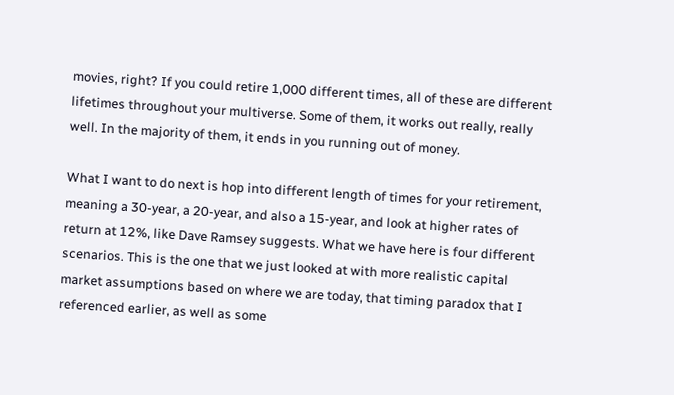movies, right? If you could retire 1,000 different times, all of these are different lifetimes throughout your multiverse. Some of them, it works out really, really well. In the majority of them, it ends in you running out of money.

What I want to do next is hop into different length of times for your retirement, meaning a 30-year, a 20-year, and also a 15-year, and look at higher rates of return at 12%, like Dave Ramsey suggests. What we have here is four different scenarios. This is the one that we just looked at with more realistic capital market assumptions based on where we are today, that timing paradox that I referenced earlier, as well as some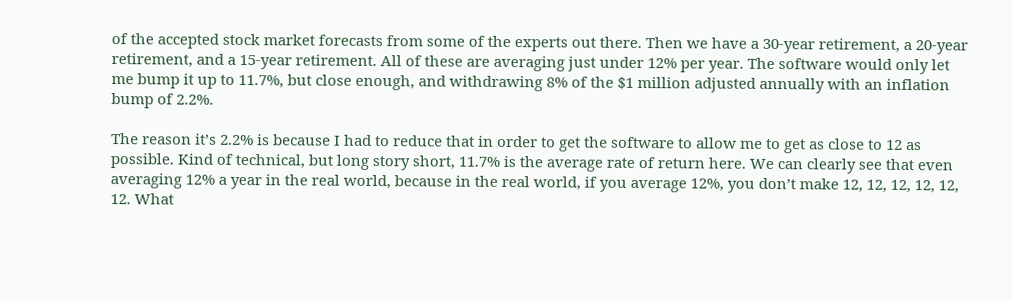of the accepted stock market forecasts from some of the experts out there. Then we have a 30-year retirement, a 20-year retirement, and a 15-year retirement. All of these are averaging just under 12% per year. The software would only let me bump it up to 11.7%, but close enough, and withdrawing 8% of the $1 million adjusted annually with an inflation bump of 2.2%.

The reason it’s 2.2% is because I had to reduce that in order to get the software to allow me to get as close to 12 as possible. Kind of technical, but long story short, 11.7% is the average rate of return here. We can clearly see that even averaging 12% a year in the real world, because in the real world, if you average 12%, you don’t make 12, 12, 12, 12, 12, 12. What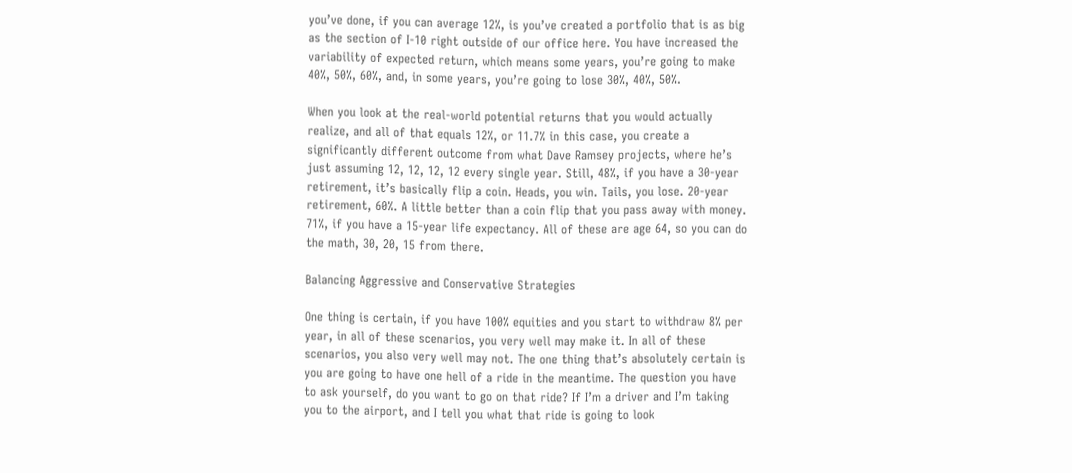you’ve done, if you can average 12%, is you’ve created a portfolio that is as big as the section of I-10 right outside of our office here. You have increased the variability of expected return, which means some years, you’re going to make 40%, 50%, 60%, and, in some years, you’re going to lose 30%, 40%, 50%.

When you look at the real-world potential returns that you would actually realize, and all of that equals 12%, or 11.7% in this case, you create a significantly different outcome from what Dave Ramsey projects, where he’s just assuming 12, 12, 12, 12 every single year. Still, 48%, if you have a 30-year retirement, it’s basically flip a coin. Heads, you win. Tails, you lose. 20-year retirement, 60%. A little better than a coin flip that you pass away with money. 71%, if you have a 15-year life expectancy. All of these are age 64, so you can do the math, 30, 20, 15 from there.

Balancing Aggressive and Conservative Strategies

One thing is certain, if you have 100% equities and you start to withdraw 8% per year, in all of these scenarios, you very well may make it. In all of these scenarios, you also very well may not. The one thing that’s absolutely certain is you are going to have one hell of a ride in the meantime. The question you have to ask yourself, do you want to go on that ride? If I’m a driver and I’m taking you to the airport, and I tell you what that ride is going to look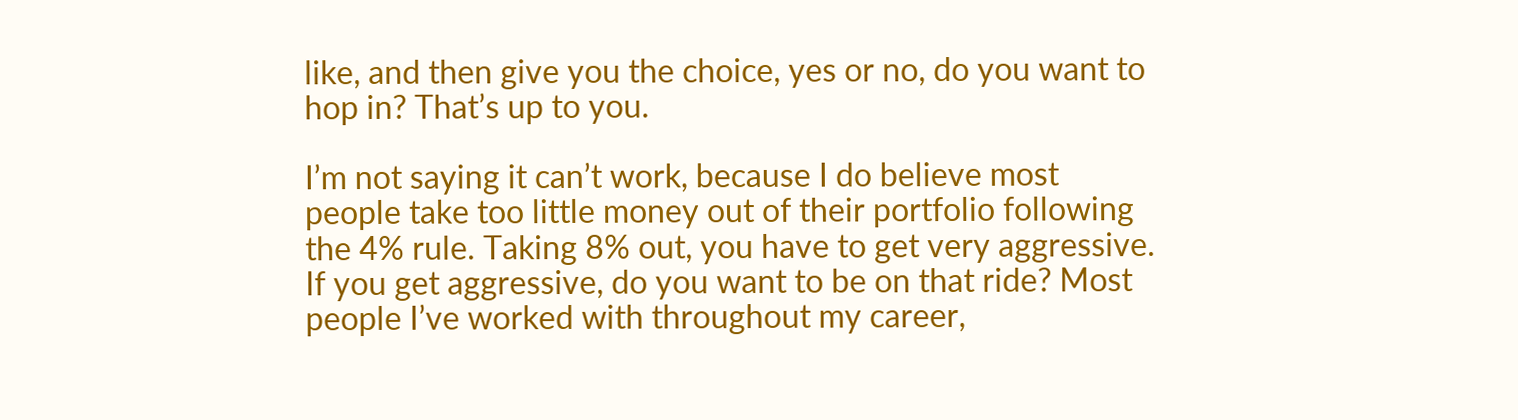like, and then give you the choice, yes or no, do you want to hop in? That’s up to you.

I’m not saying it can’t work, because I do believe most people take too little money out of their portfolio following the 4% rule. Taking 8% out, you have to get very aggressive. If you get aggressive, do you want to be on that ride? Most people I’ve worked with throughout my career,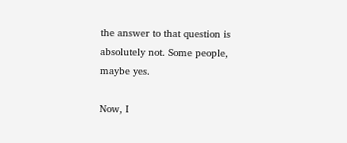the answer to that question is absolutely not. Some people, maybe yes.

Now, I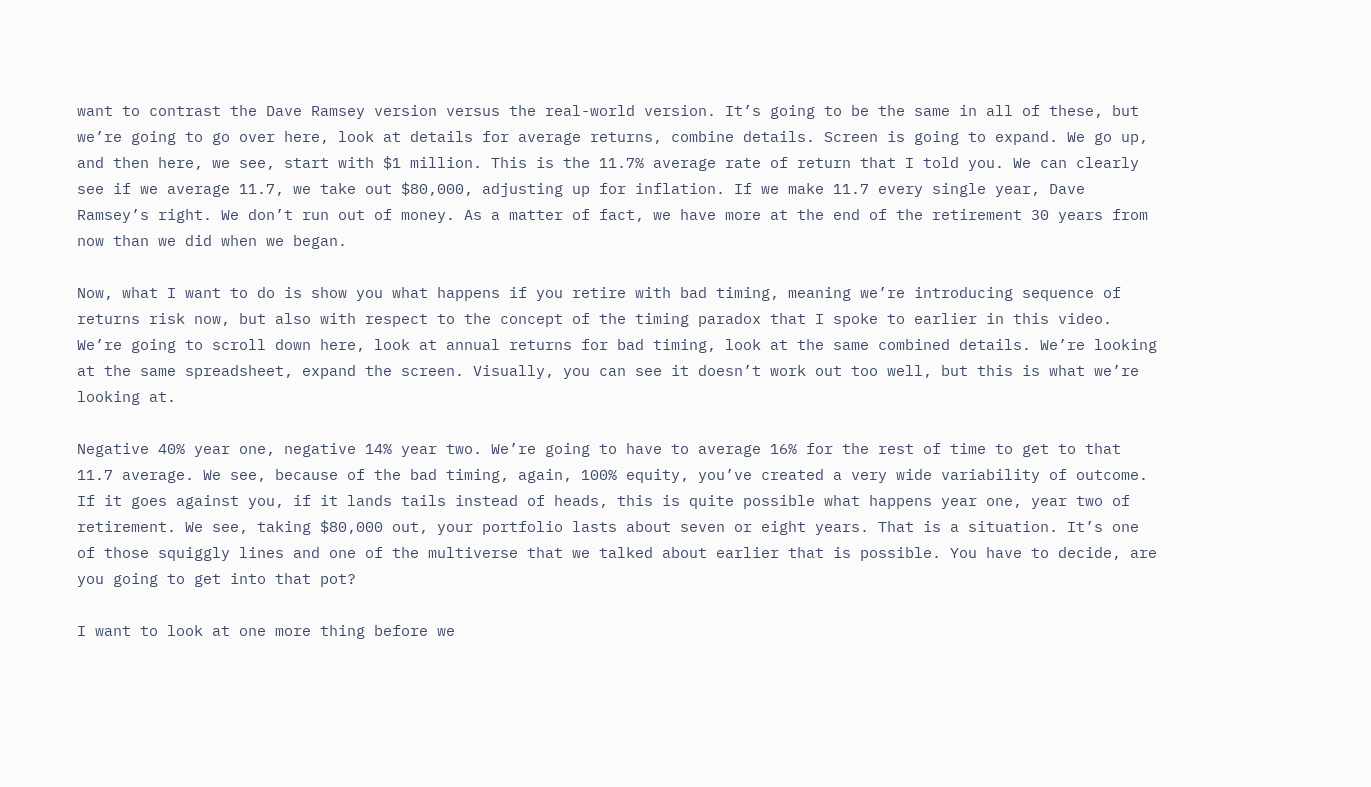want to contrast the Dave Ramsey version versus the real-world version. It’s going to be the same in all of these, but we’re going to go over here, look at details for average returns, combine details. Screen is going to expand. We go up, and then here, we see, start with $1 million. This is the 11.7% average rate of return that I told you. We can clearly see if we average 11.7, we take out $80,000, adjusting up for inflation. If we make 11.7 every single year, Dave Ramsey’s right. We don’t run out of money. As a matter of fact, we have more at the end of the retirement 30 years from now than we did when we began.

Now, what I want to do is show you what happens if you retire with bad timing, meaning we’re introducing sequence of returns risk now, but also with respect to the concept of the timing paradox that I spoke to earlier in this video. We’re going to scroll down here, look at annual returns for bad timing, look at the same combined details. We’re looking at the same spreadsheet, expand the screen. Visually, you can see it doesn’t work out too well, but this is what we’re looking at.

Negative 40% year one, negative 14% year two. We’re going to have to average 16% for the rest of time to get to that 11.7 average. We see, because of the bad timing, again, 100% equity, you’ve created a very wide variability of outcome. If it goes against you, if it lands tails instead of heads, this is quite possible what happens year one, year two of retirement. We see, taking $80,000 out, your portfolio lasts about seven or eight years. That is a situation. It’s one of those squiggly lines and one of the multiverse that we talked about earlier that is possible. You have to decide, are you going to get into that pot?

I want to look at one more thing before we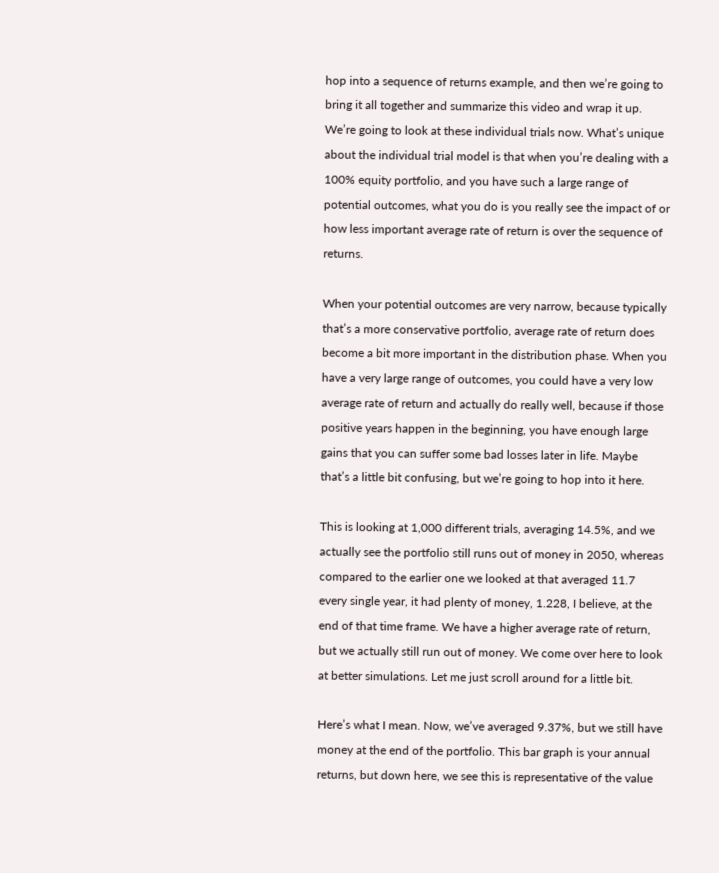hop into a sequence of returns example, and then we’re going to bring it all together and summarize this video and wrap it up. We’re going to look at these individual trials now. What’s unique about the individual trial model is that when you’re dealing with a 100% equity portfolio, and you have such a large range of potential outcomes, what you do is you really see the impact of or how less important average rate of return is over the sequence of returns.

When your potential outcomes are very narrow, because typically that’s a more conservative portfolio, average rate of return does become a bit more important in the distribution phase. When you have a very large range of outcomes, you could have a very low average rate of return and actually do really well, because if those positive years happen in the beginning, you have enough large gains that you can suffer some bad losses later in life. Maybe that’s a little bit confusing, but we’re going to hop into it here.

This is looking at 1,000 different trials, averaging 14.5%, and we actually see the portfolio still runs out of money in 2050, whereas compared to the earlier one we looked at that averaged 11.7 every single year, it had plenty of money, 1.228, I believe, at the end of that time frame. We have a higher average rate of return, but we actually still run out of money. We come over here to look at better simulations. Let me just scroll around for a little bit.

Here’s what I mean. Now, we’ve averaged 9.37%, but we still have money at the end of the portfolio. This bar graph is your annual returns, but down here, we see this is representative of the value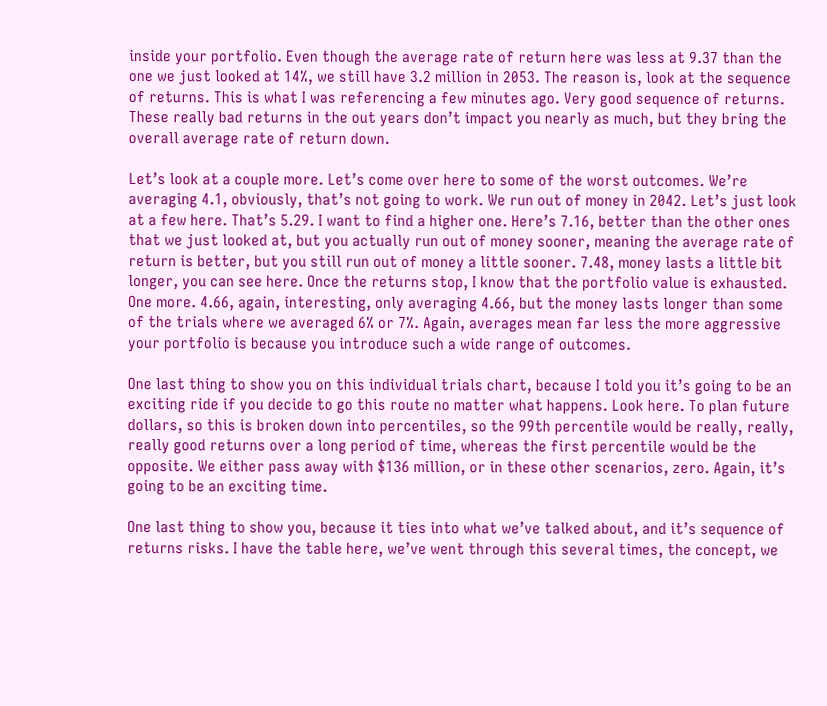inside your portfolio. Even though the average rate of return here was less at 9.37 than the one we just looked at 14%, we still have 3.2 million in 2053. The reason is, look at the sequence of returns. This is what I was referencing a few minutes ago. Very good sequence of returns. These really bad returns in the out years don’t impact you nearly as much, but they bring the overall average rate of return down.

Let’s look at a couple more. Let’s come over here to some of the worst outcomes. We’re averaging 4.1, obviously, that’s not going to work. We run out of money in 2042. Let’s just look at a few here. That’s 5.29. I want to find a higher one. Here’s 7.16, better than the other ones that we just looked at, but you actually run out of money sooner, meaning the average rate of return is better, but you still run out of money a little sooner. 7.48, money lasts a little bit longer, you can see here. Once the returns stop, I know that the portfolio value is exhausted. One more. 4.66, again, interesting, only averaging 4.66, but the money lasts longer than some of the trials where we averaged 6% or 7%. Again, averages mean far less the more aggressive your portfolio is because you introduce such a wide range of outcomes.

One last thing to show you on this individual trials chart, because I told you it’s going to be an exciting ride if you decide to go this route no matter what happens. Look here. To plan future dollars, so this is broken down into percentiles, so the 99th percentile would be really, really, really good returns over a long period of time, whereas the first percentile would be the opposite. We either pass away with $136 million, or in these other scenarios, zero. Again, it’s going to be an exciting time.

One last thing to show you, because it ties into what we’ve talked about, and it’s sequence of returns risks. I have the table here, we’ve went through this several times, the concept, we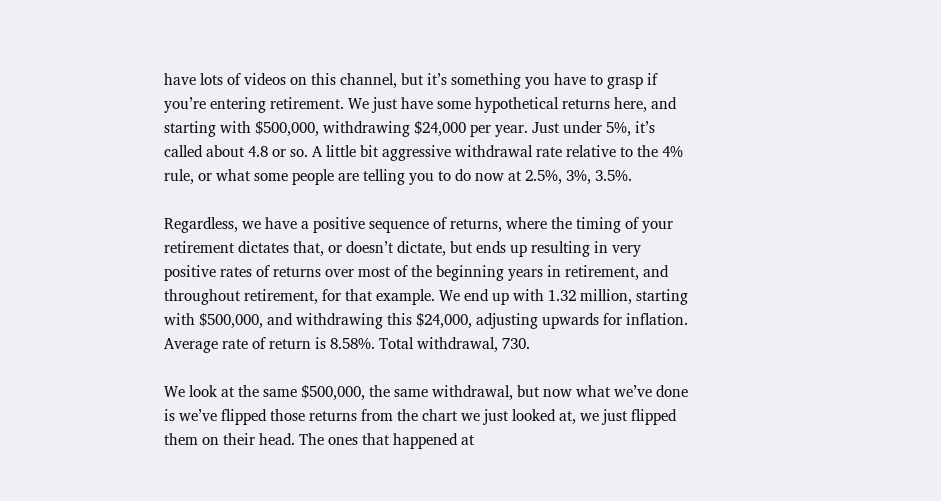have lots of videos on this channel, but it’s something you have to grasp if you’re entering retirement. We just have some hypothetical returns here, and starting with $500,000, withdrawing $24,000 per year. Just under 5%, it’s called about 4.8 or so. A little bit aggressive withdrawal rate relative to the 4% rule, or what some people are telling you to do now at 2.5%, 3%, 3.5%.

Regardless, we have a positive sequence of returns, where the timing of your retirement dictates that, or doesn’t dictate, but ends up resulting in very positive rates of returns over most of the beginning years in retirement, and throughout retirement, for that example. We end up with 1.32 million, starting with $500,000, and withdrawing this $24,000, adjusting upwards for inflation. Average rate of return is 8.58%. Total withdrawal, 730.

We look at the same $500,000, the same withdrawal, but now what we’ve done is we’ve flipped those returns from the chart we just looked at, we just flipped them on their head. The ones that happened at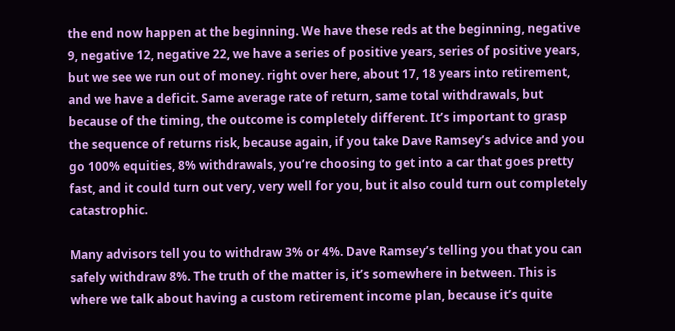the end now happen at the beginning. We have these reds at the beginning, negative 9, negative 12, negative 22, we have a series of positive years, series of positive years, but we see we run out of money. right over here, about 17, 18 years into retirement, and we have a deficit. Same average rate of return, same total withdrawals, but because of the timing, the outcome is completely different. It’s important to grasp the sequence of returns risk, because again, if you take Dave Ramsey’s advice and you go 100% equities, 8% withdrawals, you’re choosing to get into a car that goes pretty fast, and it could turn out very, very well for you, but it also could turn out completely catastrophic.

Many advisors tell you to withdraw 3% or 4%. Dave Ramsey’s telling you that you can safely withdraw 8%. The truth of the matter is, it’s somewhere in between. This is where we talk about having a custom retirement income plan, because it’s quite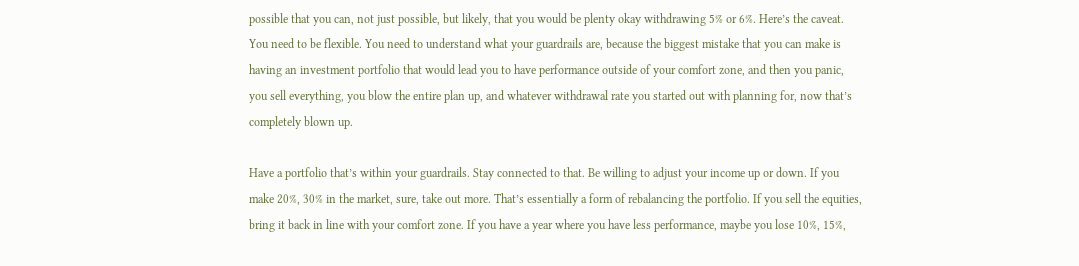possible that you can, not just possible, but likely, that you would be plenty okay withdrawing 5% or 6%. Here’s the caveat. You need to be flexible. You need to understand what your guardrails are, because the biggest mistake that you can make is having an investment portfolio that would lead you to have performance outside of your comfort zone, and then you panic, you sell everything, you blow the entire plan up, and whatever withdrawal rate you started out with planning for, now that’s completely blown up.

Have a portfolio that’s within your guardrails. Stay connected to that. Be willing to adjust your income up or down. If you make 20%, 30% in the market, sure, take out more. That’s essentially a form of rebalancing the portfolio. If you sell the equities, bring it back in line with your comfort zone. If you have a year where you have less performance, maybe you lose 10%, 15%,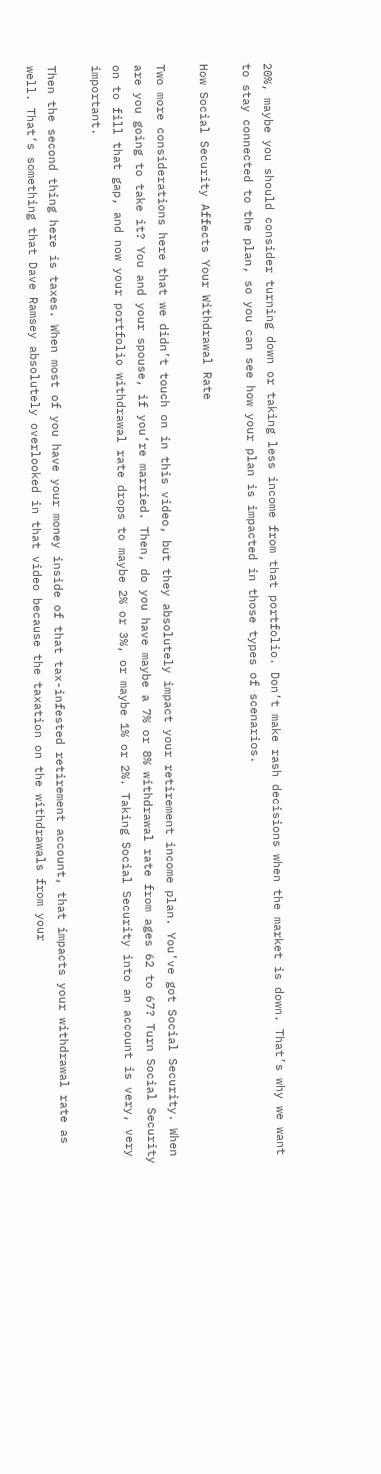20%, maybe you should consider turning down or taking less income from that portfolio. Don’t make rash decisions when the market is down. That’s why we want to stay connected to the plan, so you can see how your plan is impacted in those types of scenarios.

How Social Security Affects Your Withdrawal Rate

Two more considerations here that we didn’t touch on in this video, but they absolutely impact your retirement income plan. You’ve got Social Security. When are you going to take it? You and your spouse, if you’re married. Then, do you have maybe a 7% or 8% withdrawal rate from ages 62 to 67? Turn Social Security on to fill that gap, and now your portfolio withdrawal rate drops to maybe 2% or 3%, or maybe 1% or 2%. Taking Social Security into an account is very, very important.

Then the second thing here is taxes. When most of you have your money inside of that tax-infested retirement account, that impacts your withdrawal rate as well. That’s something that Dave Ramsey absolutely overlooked in that video because the taxation on the withdrawals from your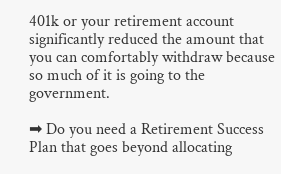401k or your retirement account significantly reduced the amount that you can comfortably withdraw because so much of it is going to the government.

➡ Do you need a Retirement Success Plan that goes beyond allocating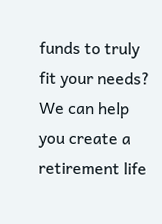funds to truly fit your needs? We can help you create a retirement life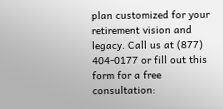plan customized for your retirement vision and legacy. Call us at (877) 404-0177 or fill out this form for a free consultation: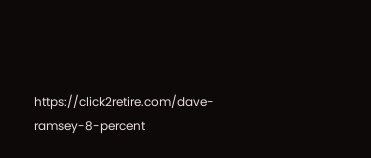https://click2retire.com/dave-ramsey-8-percent